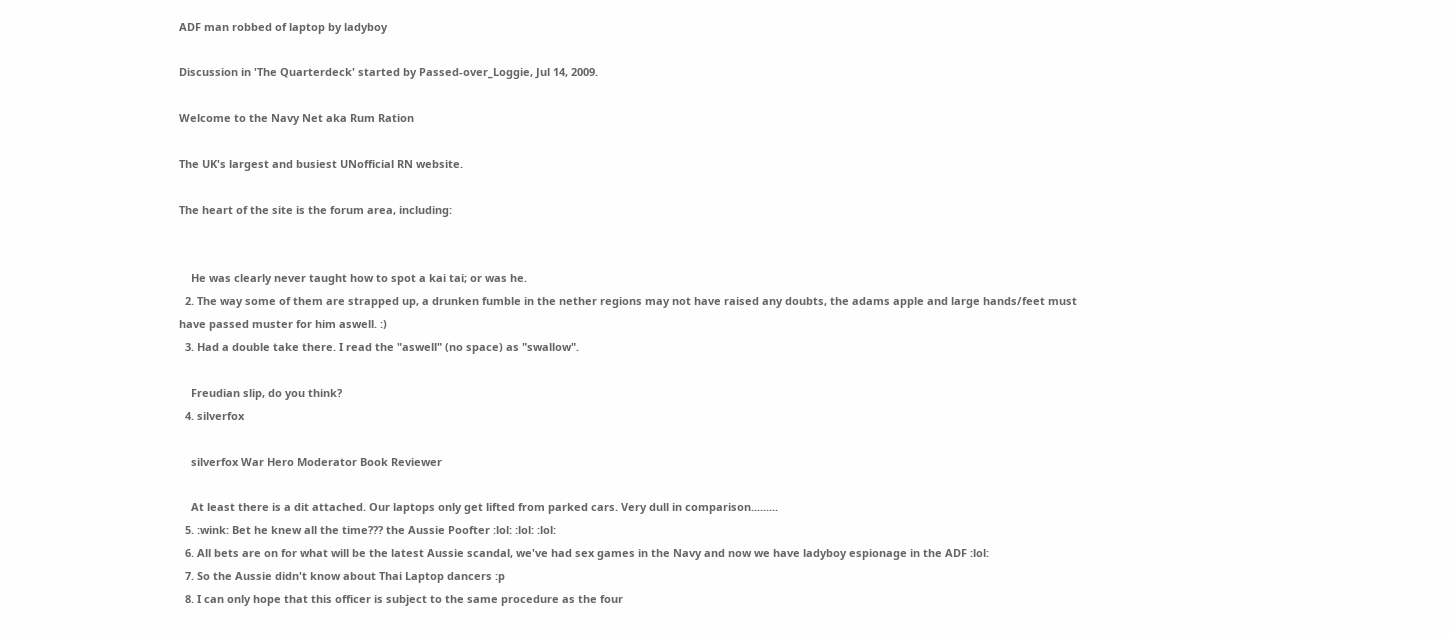ADF man robbed of laptop by ladyboy

Discussion in 'The Quarterdeck' started by Passed-over_Loggie, Jul 14, 2009.

Welcome to the Navy Net aka Rum Ration

The UK's largest and busiest UNofficial RN website.

The heart of the site is the forum area, including:


    He was clearly never taught how to spot a kai tai; or was he.
  2. The way some of them are strapped up, a drunken fumble in the nether regions may not have raised any doubts, the adams apple and large hands/feet must have passed muster for him aswell. :)
  3. Had a double take there. I read the "aswell" (no space) as "swallow".

    Freudian slip, do you think?
  4. silverfox

    silverfox War Hero Moderator Book Reviewer

    At least there is a dit attached. Our laptops only get lifted from parked cars. Very dull in comparison.........
  5. :wink: Bet he knew all the time??? the Aussie Poofter :lol: :lol: :lol:
  6. All bets are on for what will be the latest Aussie scandal, we've had sex games in the Navy and now we have ladyboy espionage in the ADF :lol:
  7. So the Aussie didn't know about Thai Laptop dancers :p
  8. I can only hope that this officer is subject to the same procedure as the four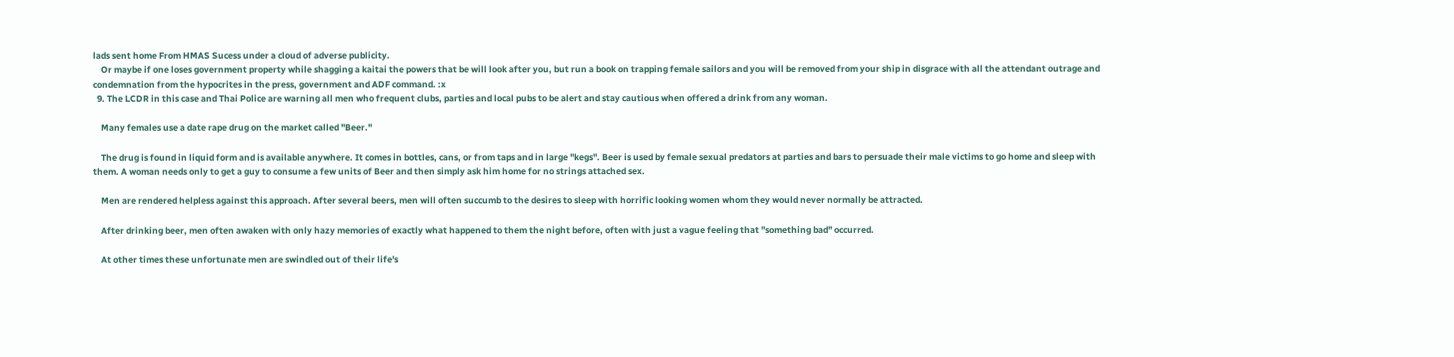lads sent home From HMAS Sucess under a cloud of adverse publicity.
    Or maybe if one loses government property while shagging a kaitai the powers that be will look after you, but run a book on trapping female sailors and you will be removed from your ship in disgrace with all the attendant outrage and condemnation from the hypocrites in the press, government and ADF command. :x
  9. The LCDR in this case and Thai Police are warning all men who frequent clubs, parties and local pubs to be alert and stay cautious when offered a drink from any woman.

    Many females use a date rape drug on the market called "Beer."

    The drug is found in liquid form and is available anywhere. It comes in bottles, cans, or from taps and in large "kegs". Beer is used by female sexual predators at parties and bars to persuade their male victims to go home and sleep with them. A woman needs only to get a guy to consume a few units of Beer and then simply ask him home for no strings attached sex.

    Men are rendered helpless against this approach. After several beers, men will often succumb to the desires to sleep with horrific looking women whom they would never normally be attracted.

    After drinking beer, men often awaken with only hazy memories of exactly what happened to them the night before, often with just a vague feeling that "something bad" occurred.

    At other times these unfortunate men are swindled out of their life's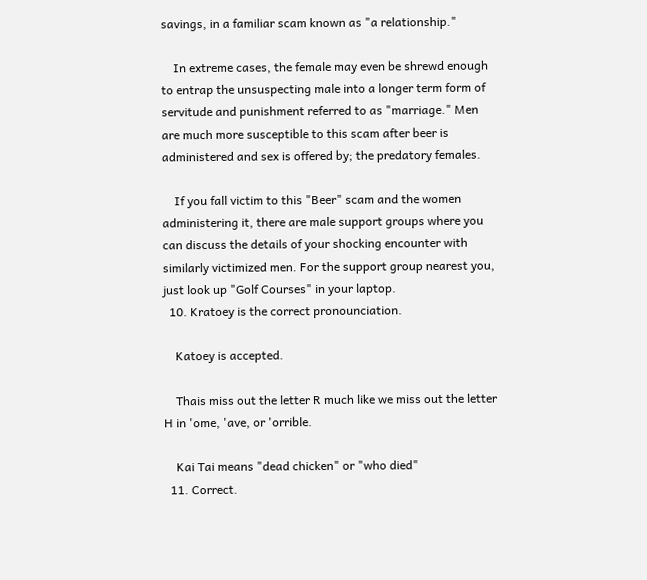savings, in a familiar scam known as "a relationship."

    In extreme cases, the female may even be shrewd enough to entrap the unsuspecting male into a longer term form of servitude and punishment referred to as "marriage." Men are much more susceptible to this scam after beer is administered and sex is offered by; the predatory females.

    If you fall victim to this "Beer" scam and the women administering it, there are male support groups where you can discuss the details of your shocking encounter with similarly victimized men. For the support group nearest you, just look up "Golf Courses" in your laptop.
  10. Kratoey is the correct pronounciation.

    Katoey is accepted.

    Thais miss out the letter R much like we miss out the letter H in 'ome, 'ave, or 'orrible.

    Kai Tai means "dead chicken" or "who died"
  11. Correct.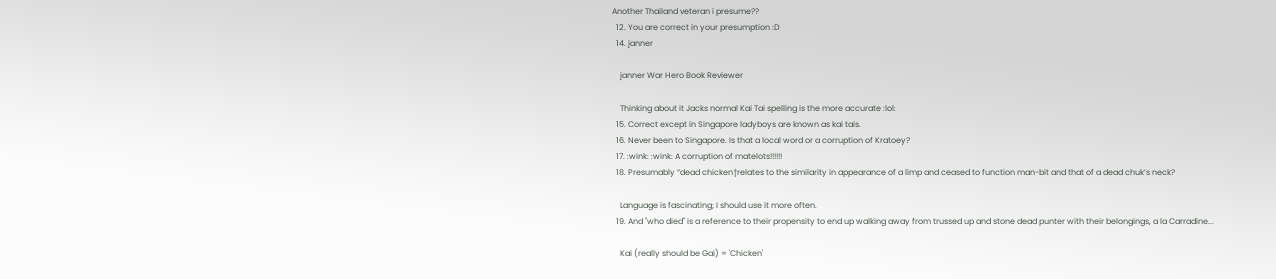Another Thailand veteran i presume??
  12. You are correct in your presumption :D
  14. janner

    janner War Hero Book Reviewer

    Thinking about it Jacks normal Kai Tai spelling is the more accurate :lol:
  15. Correct except in Singapore ladyboys are known as kai tais.
  16. Never been to Singapore. Is that a local word or a corruption of Kratoey?
  17. :wink: :wink: A corruption of matelots!!!!!!
  18. Presumably “dead chicken†relates to the similarity in appearance of a limp and ceased to function man-bit and that of a dead chuk’s neck?

    Language is fascinating; I should use it more often.
  19. And "who died" is a reference to their propensity to end up walking away from trussed up and stone dead punter with their belongings, a la Carradine...

    Kai (really should be Gai) = 'Chicken'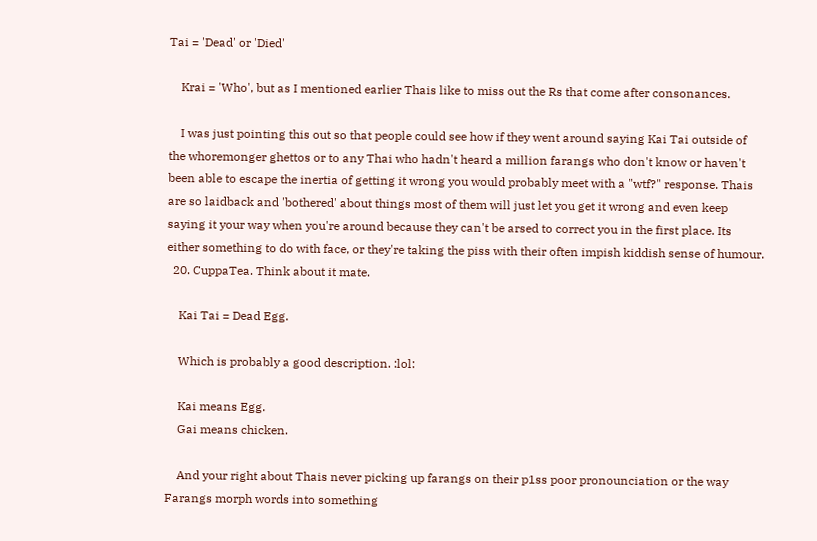Tai = 'Dead' or 'Died'

    Krai = 'Who', but as I mentioned earlier Thais like to miss out the Rs that come after consonances.

    I was just pointing this out so that people could see how if they went around saying Kai Tai outside of the whoremonger ghettos or to any Thai who hadn't heard a million farangs who don't know or haven't been able to escape the inertia of getting it wrong you would probably meet with a "wtf?" response. Thais are so laidback and 'bothered' about things most of them will just let you get it wrong and even keep saying it your way when you're around because they can't be arsed to correct you in the first place. Its either something to do with face, or they're taking the piss with their often impish kiddish sense of humour.
  20. CuppaTea. Think about it mate.

    Kai Tai = Dead Egg.

    Which is probably a good description. :lol:

    Kai means Egg.
    Gai means chicken.

    And your right about Thais never picking up farangs on their p1ss poor pronounciation or the way Farangs morph words into something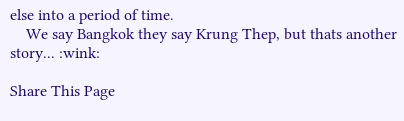else into a period of time.
    We say Bangkok they say Krung Thep, but thats another story... :wink:

Share This Page